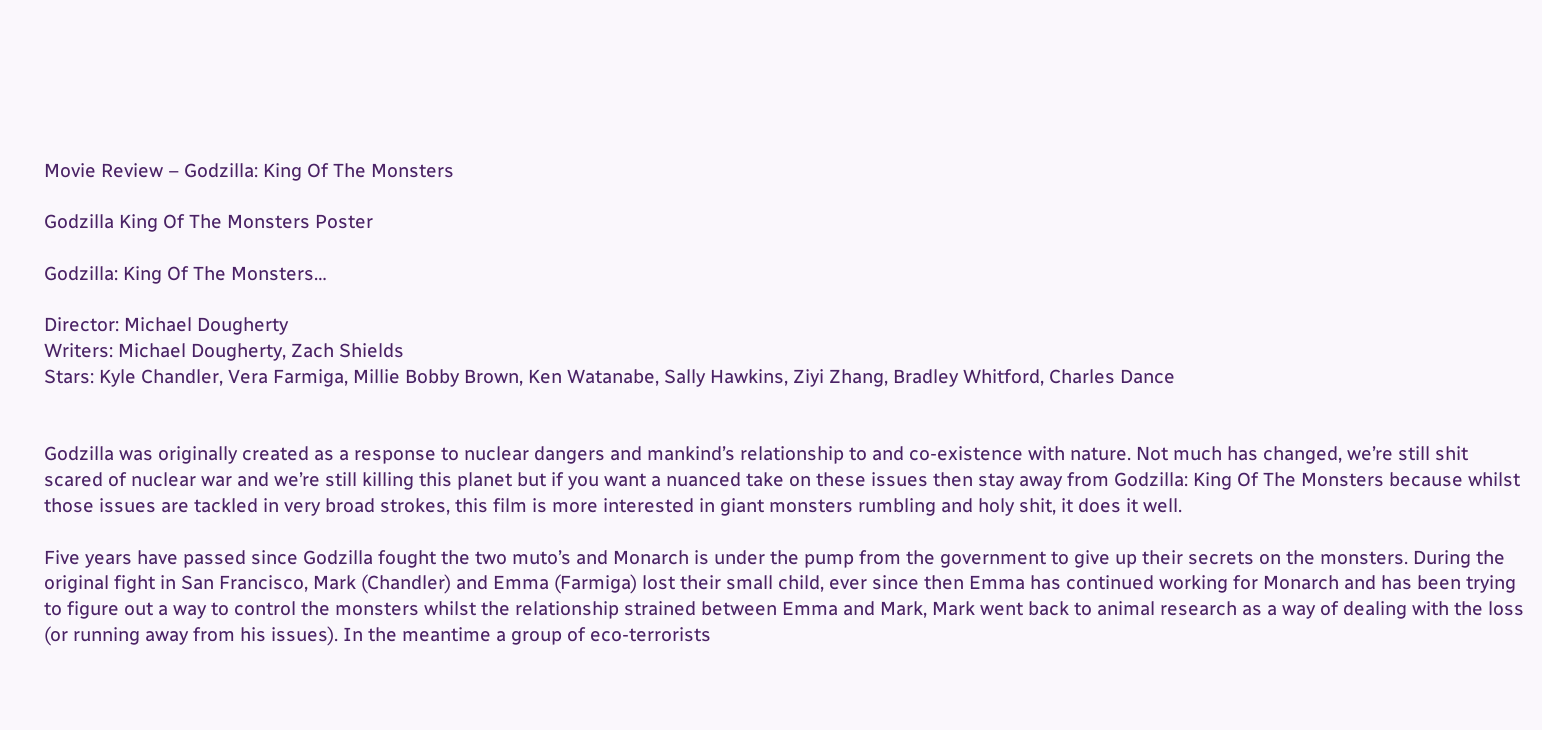Movie Review – Godzilla: King Of The Monsters

Godzilla King Of The Monsters Poster

Godzilla: King Of The Monsters…

Director: Michael Dougherty
Writers: Michael Dougherty, Zach Shields
Stars: Kyle Chandler, Vera Farmiga, Millie Bobby Brown, Ken Watanabe, Sally Hawkins, Ziyi Zhang, Bradley Whitford, Charles Dance


Godzilla was originally created as a response to nuclear dangers and mankind’s relationship to and co-existence with nature. Not much has changed, we’re still shit scared of nuclear war and we’re still killing this planet but if you want a nuanced take on these issues then stay away from Godzilla: King Of The Monsters because whilst those issues are tackled in very broad strokes, this film is more interested in giant monsters rumbling and holy shit, it does it well.

Five years have passed since Godzilla fought the two muto’s and Monarch is under the pump from the government to give up their secrets on the monsters. During the original fight in San Francisco, Mark (Chandler) and Emma (Farmiga) lost their small child, ever since then Emma has continued working for Monarch and has been trying to figure out a way to control the monsters whilst the relationship strained between Emma and Mark, Mark went back to animal research as a way of dealing with the loss (or running away from his issues). In the meantime a group of eco-terrorists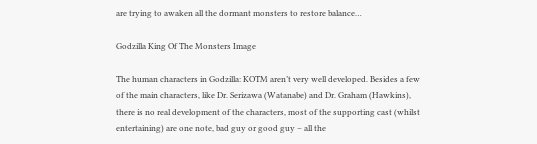are trying to awaken all the dormant monsters to restore balance…

Godzilla King Of The Monsters Image

The human characters in Godzilla: KOTM aren’t very well developed. Besides a few of the main characters, like Dr. Serizawa (Watanabe) and Dr. Graham (Hawkins), there is no real development of the characters, most of the supporting cast (whilst entertaining) are one note, bad guy or good guy – all the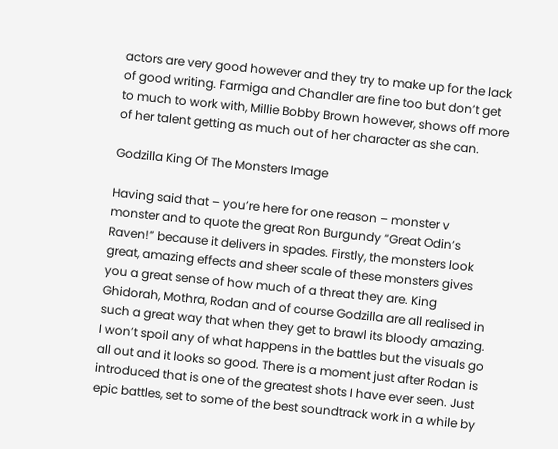actors are very good however and they try to make up for the lack of good writing. Farmiga and Chandler are fine too but don’t get to much to work with, Millie Bobby Brown however, shows off more of her talent getting as much out of her character as she can.

Godzilla King Of The Monsters Image

Having said that – you’re here for one reason – monster v monster and to quote the great Ron Burgundy “Great Odin’s Raven!” because it delivers in spades. Firstly, the monsters look great, amazing effects and sheer scale of these monsters gives you a great sense of how much of a threat they are. King Ghidorah, Mothra, Rodan and of course Godzilla are all realised in such a great way that when they get to brawl its bloody amazing. I won’t spoil any of what happens in the battles but the visuals go all out and it looks so good. There is a moment just after Rodan is introduced that is one of the greatest shots I have ever seen. Just epic battles, set to some of the best soundtrack work in a while by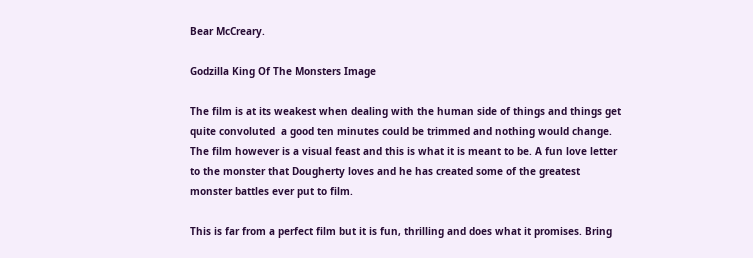Bear McCreary.

Godzilla King Of The Monsters Image

The film is at its weakest when dealing with the human side of things and things get quite convoluted  a good ten minutes could be trimmed and nothing would change. The film however is a visual feast and this is what it is meant to be. A fun love letter to the monster that Dougherty loves and he has created some of the greatest monster battles ever put to film.

This is far from a perfect film but it is fun, thrilling and does what it promises. Bring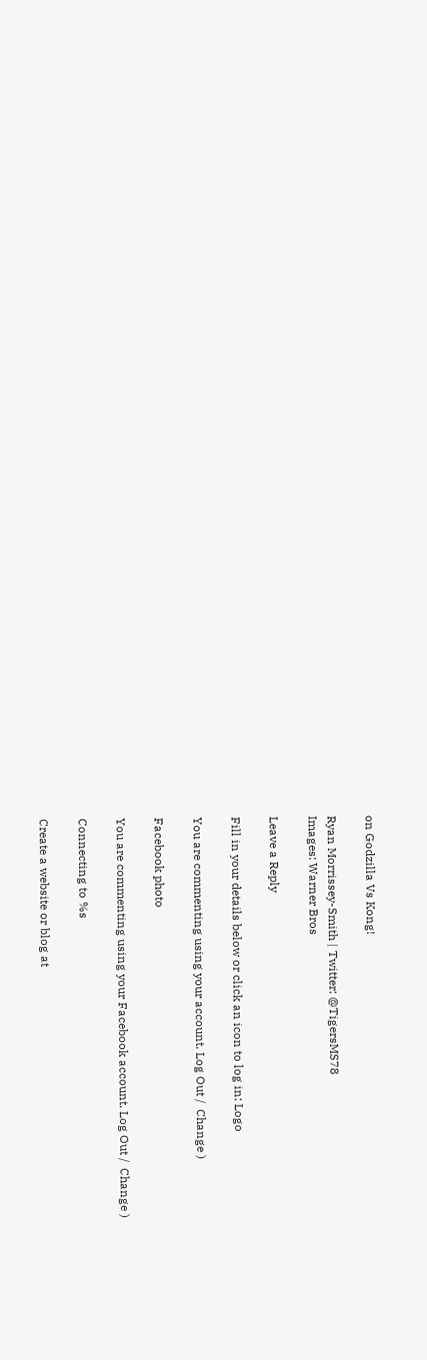on Godzilla Vs Kong!

Ryan Morrissey-Smith | Twitter: @TigersMS78
Images: Warner Bros

Leave a Reply

Fill in your details below or click an icon to log in: Logo

You are commenting using your account. Log Out /  Change )

Facebook photo

You are commenting using your Facebook account. Log Out /  Change )

Connecting to %s

Create a website or blog at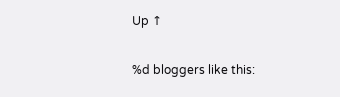Up ↑

%d bloggers like this: